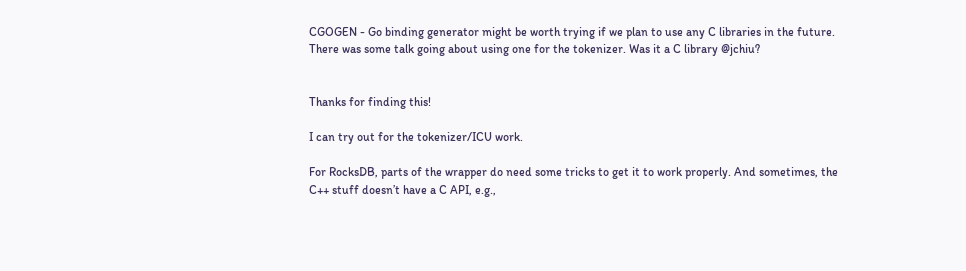CGOGEN - Go binding generator might be worth trying if we plan to use any C libraries in the future. There was some talk going about using one for the tokenizer. Was it a C library @jchiu?


Thanks for finding this!

I can try out for the tokenizer/ICU work.

For RocksDB, parts of the wrapper do need some tricks to get it to work properly. And sometimes, the C++ stuff doesn’t have a C API, e.g.,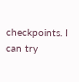checkpoints. I can try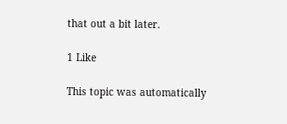that out a bit later.

1 Like

This topic was automatically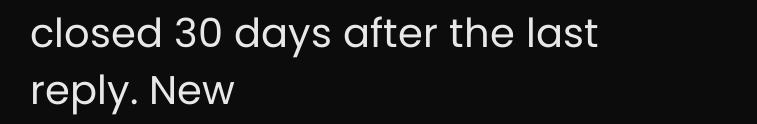closed 30 days after the last reply. New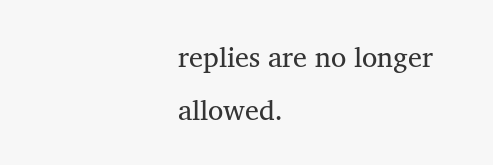replies are no longer allowed.